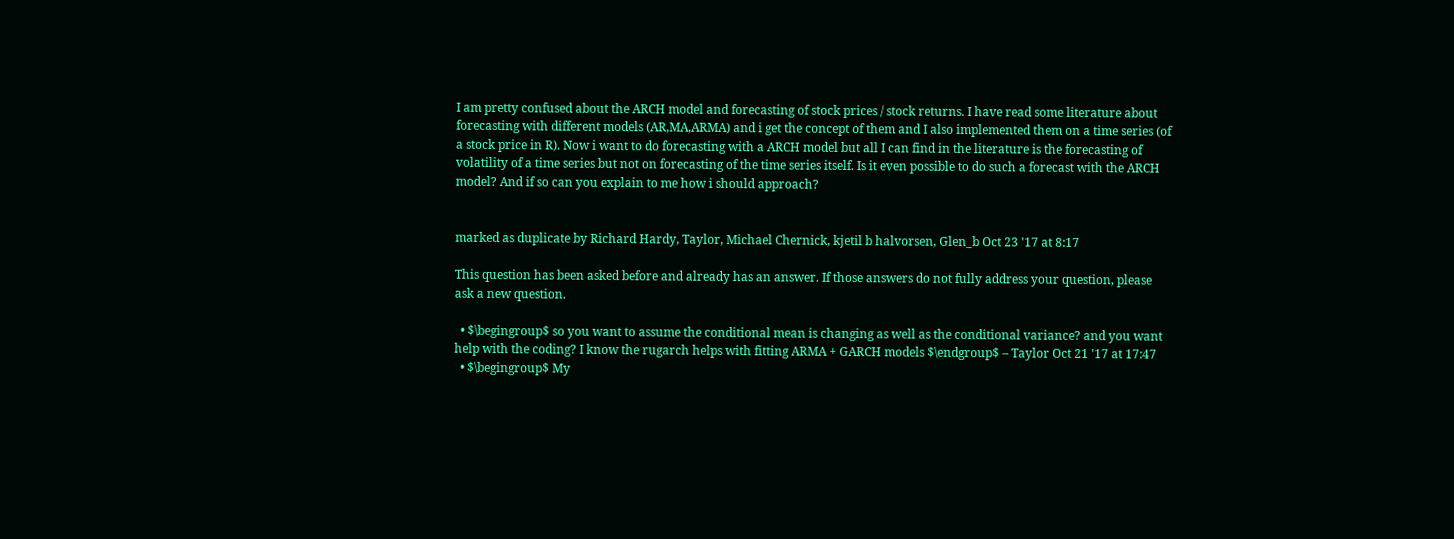I am pretty confused about the ARCH model and forecasting of stock prices / stock returns. I have read some literature about forecasting with different models (AR,MA,ARMA) and i get the concept of them and I also implemented them on a time series (of a stock price in R). Now i want to do forecasting with a ARCH model but all I can find in the literature is the forecasting of volatility of a time series but not on forecasting of the time series itself. Is it even possible to do such a forecast with the ARCH model? And if so can you explain to me how i should approach?


marked as duplicate by Richard Hardy, Taylor, Michael Chernick, kjetil b halvorsen, Glen_b Oct 23 '17 at 8:17

This question has been asked before and already has an answer. If those answers do not fully address your question, please ask a new question.

  • $\begingroup$ so you want to assume the conditional mean is changing as well as the conditional variance? and you want help with the coding? I know the rugarch helps with fitting ARMA + GARCH models $\endgroup$ – Taylor Oct 21 '17 at 17:47
  • $\begingroup$ My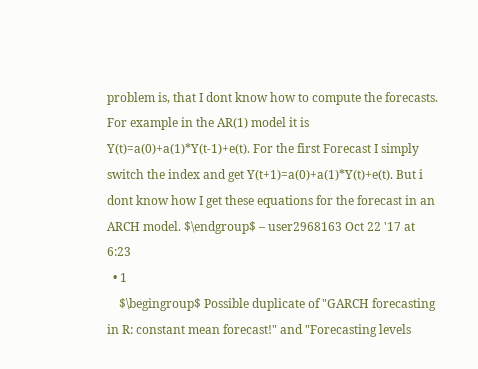problem is, that I dont know how to compute the forecasts. For example in the AR(1) model it is Y(t)=a(0)+a(1)*Y(t-1)+e(t). For the first Forecast I simply switch the index and get Y(t+1)=a(0)+a(1)*Y(t)+e(t). But i dont know how I get these equations for the forecast in an ARCH model. $\endgroup$ – user2968163 Oct 22 '17 at 6:23
  • 1
    $\begingroup$ Possible duplicate of "GARCH forecasting in R: constant mean forecast!" and "Forecasting levels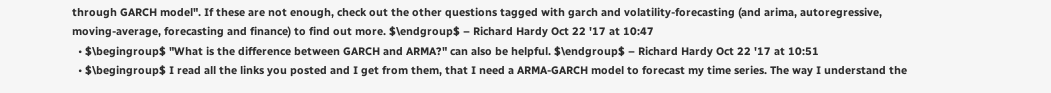through GARCH model". If these are not enough, check out the other questions tagged with garch and volatility-forecasting (and arima, autoregressive, moving-average, forecasting and finance) to find out more. $\endgroup$ – Richard Hardy Oct 22 '17 at 10:47
  • $\begingroup$ "What is the difference between GARCH and ARMA?" can also be helpful. $\endgroup$ – Richard Hardy Oct 22 '17 at 10:51
  • $\begingroup$ I read all the links you posted and I get from them, that I need a ARMA-GARCH model to forecast my time series. The way I understand the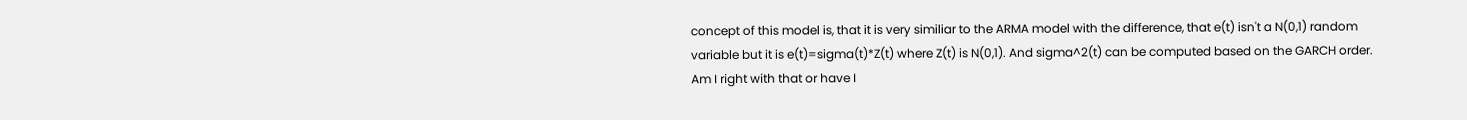concept of this model is, that it is very similiar to the ARMA model with the difference, that e(t) isn't a N(0,1) random variable but it is e(t)=sigma(t)*Z(t) where Z(t) is N(0,1). And sigma^2(t) can be computed based on the GARCH order. Am I right with that or have I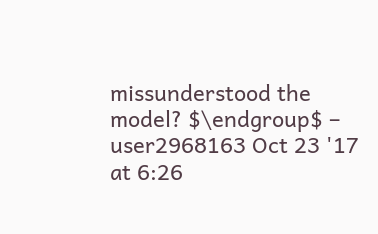missunderstood the model? $\endgroup$ – user2968163 Oct 23 '17 at 6:26